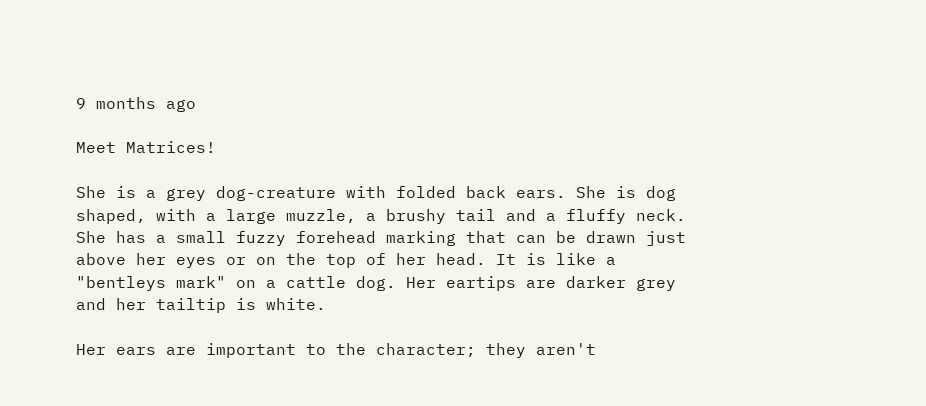9 months ago

Meet Matrices!

She is a grey dog-creature with folded back ears. She is dog shaped, with a large muzzle, a brushy tail and a fluffy neck. She has a small fuzzy forehead marking that can be drawn just above her eyes or on the top of her head. It is like a "bentleys mark" on a cattle dog. Her eartips are darker grey and her tailtip is white.

Her ears are important to the character; they aren't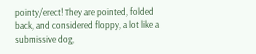pointy/erect! They are pointed, folded back, and considered floppy, a lot like a submissive dog,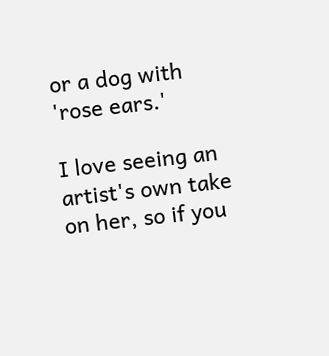or a dog with 'rose ears.'

I love seeing an artist's own take on her, so if you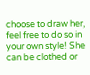choose to draw her, feel free to do so in your own style! She can be clothed or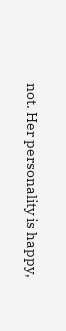not. Her personality is happy,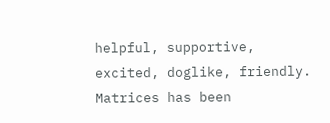helpful, supportive, excited, doglike, friendly. Matrices has been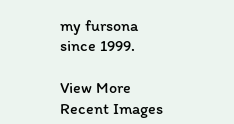my fursona since 1999.

View More Recent Images